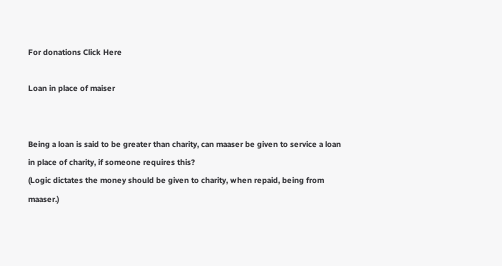For donations Click Here

Loan in place of maiser


Being a loan is said to be greater than charity, can maaser be given to service a loan in place of charity, if someone requires this?
(Logic dictates the money should be given to charity, when repaid, being from maaser.)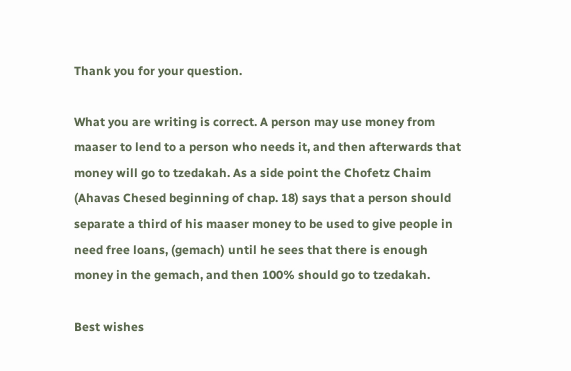Thank you for your question.

What you are writing is correct. A person may use money from maaser to lend to a person who needs it, and then afterwards that money will go to tzedakah. As a side point the Chofetz Chaim (Ahavas Chesed beginning of chap. 18) says that a person should separate a third of his maaser money to be used to give people in need free loans, (gemach) until he sees that there is enough money in the gemach, and then 100% should go to tzedakah.

Best wishes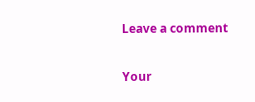Leave a comment

Your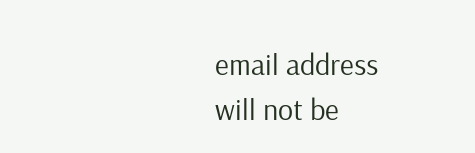email address will not be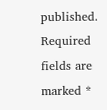published. Required fields are marked *